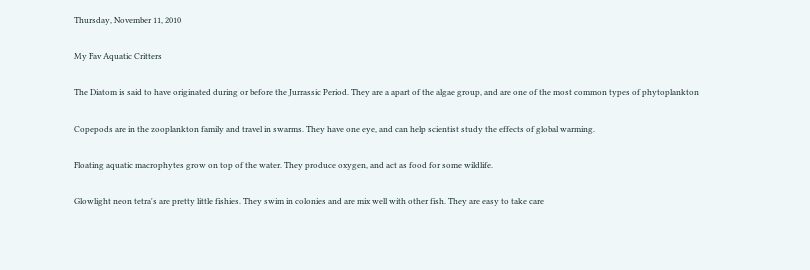Thursday, November 11, 2010

My Fav Aquatic Critters

The Diatom is said to have originated during or before the Jurrassic Period. They are a apart of the algae group, and are one of the most common types of phytoplankton

Copepods are in the zooplankton family and travel in swarms. They have one eye, and can help scientist study the effects of global warming.

Floating aquatic macrophytes grow on top of the water. They produce oxygen, and act as food for some wildlife.

Glowlight neon tetra's are pretty little fishies. They swim in colonies and are mix well with other fish. They are easy to take care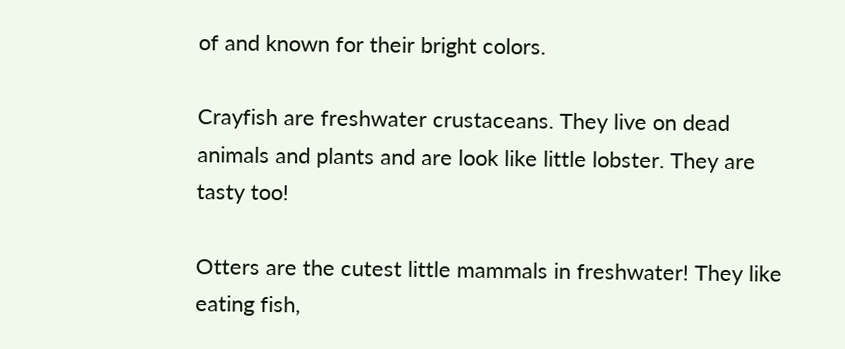of and known for their bright colors.

Crayfish are freshwater crustaceans. They live on dead animals and plants and are look like little lobster. They are tasty too!

Otters are the cutest little mammals in freshwater! They like eating fish,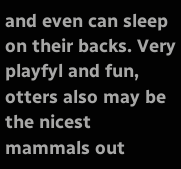and even can sleep on their backs. Very playfyl and fun, otters also may be the nicest mammals out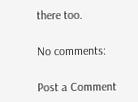there too.

No comments:

Post a Comment